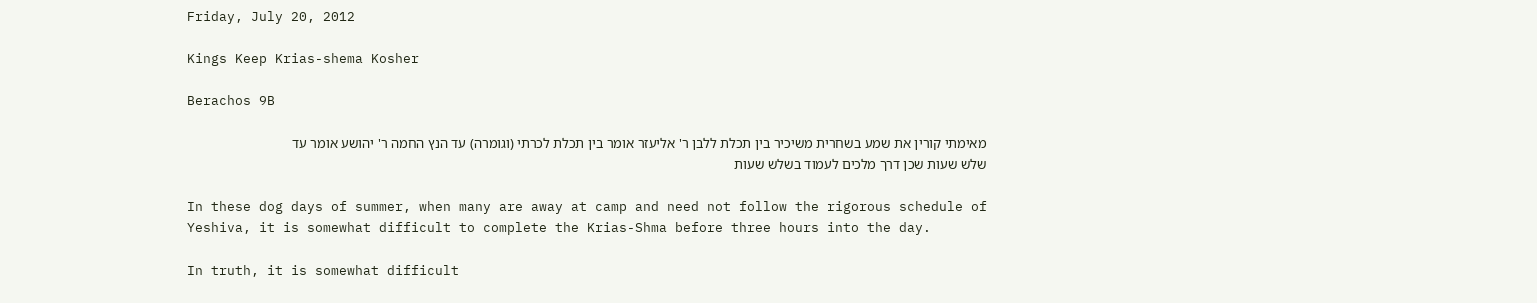Friday, July 20, 2012

Kings Keep Krias-shema Kosher

Berachos 9B

מאימתי קורין את שמע בשחרית משיכיר בין תכלת ללבן ר' אליעזר אומר בין תכלת לכרתי (וגומרה) עד הנץ החמה ר' יהושע אומר עד שלש שעות שכן דרך מלכים לעמוד בשלש שעות

In these dog days of summer, when many are away at camp and need not follow the rigorous schedule of Yeshiva, it is somewhat difficult to complete the Krias-Shma before three hours into the day.

In truth, it is somewhat difficult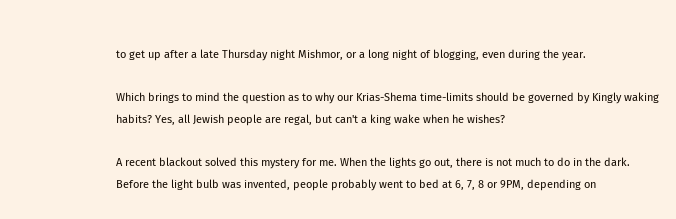to get up after a late Thursday night Mishmor, or a long night of blogging, even during the year.

Which brings to mind the question as to why our Krias-Shema time-limits should be governed by Kingly waking habits? Yes, all Jewish people are regal, but can't a king wake when he wishes?

A recent blackout solved this mystery for me. When the lights go out, there is not much to do in the dark. Before the light bulb was invented, people probably went to bed at 6, 7, 8 or 9PM, depending on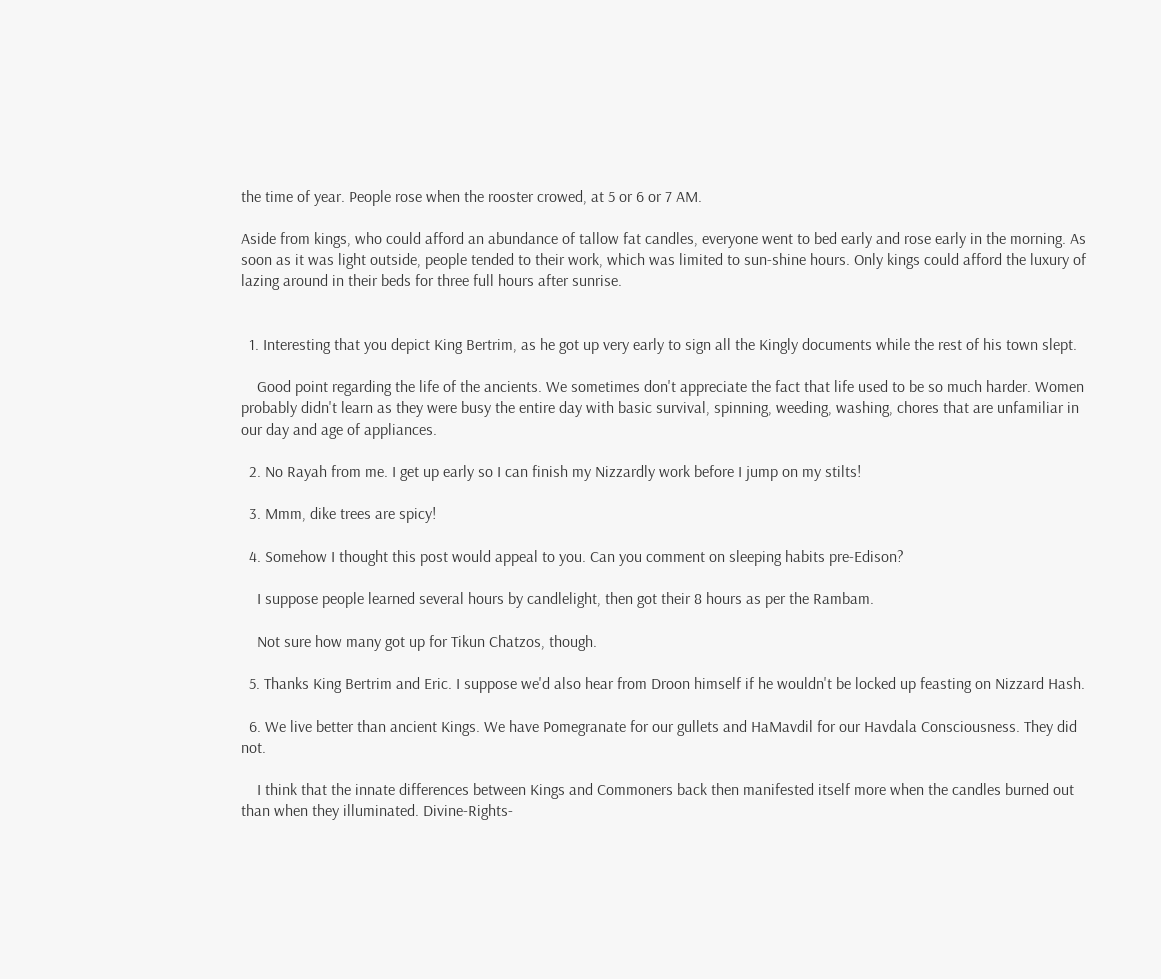the time of year. People rose when the rooster crowed, at 5 or 6 or 7 AM.

Aside from kings, who could afford an abundance of tallow fat candles, everyone went to bed early and rose early in the morning. As soon as it was light outside, people tended to their work, which was limited to sun-shine hours. Only kings could afford the luxury of lazing around in their beds for three full hours after sunrise.


  1. Interesting that you depict King Bertrim, as he got up very early to sign all the Kingly documents while the rest of his town slept.

    Good point regarding the life of the ancients. We sometimes don't appreciate the fact that life used to be so much harder. Women probably didn't learn as they were busy the entire day with basic survival, spinning, weeding, washing, chores that are unfamiliar in our day and age of appliances.

  2. No Rayah from me. I get up early so I can finish my Nizzardly work before I jump on my stilts!

  3. Mmm, dike trees are spicy!

  4. Somehow I thought this post would appeal to you. Can you comment on sleeping habits pre-Edison?

    I suppose people learned several hours by candlelight, then got their 8 hours as per the Rambam.

    Not sure how many got up for Tikun Chatzos, though.

  5. Thanks King Bertrim and Eric. I suppose we'd also hear from Droon himself if he wouldn't be locked up feasting on Nizzard Hash.

  6. We live better than ancient Kings. We have Pomegranate for our gullets and HaMavdil for our Havdala Consciousness. They did not.

    I think that the innate differences between Kings and Commoners back then manifested itself more when the candles burned out than when they illuminated. Divine-Rights-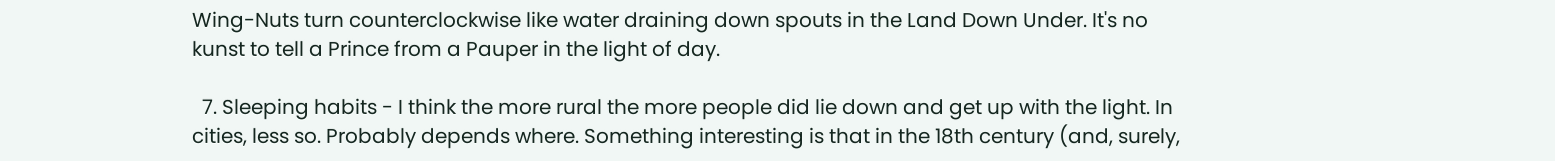Wing-Nuts turn counterclockwise like water draining down spouts in the Land Down Under. It's no kunst to tell a Prince from a Pauper in the light of day.

  7. Sleeping habits - I think the more rural the more people did lie down and get up with the light. In cities, less so. Probably depends where. Something interesting is that in the 18th century (and, surely,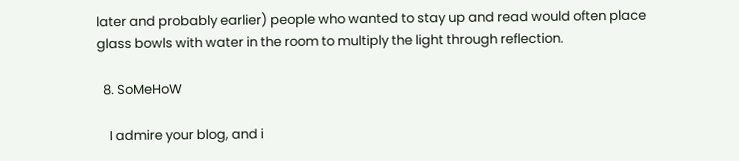later and probably earlier) people who wanted to stay up and read would often place glass bowls with water in the room to multiply the light through reflection.

  8. SoMeHoW

    I admire your blog, and i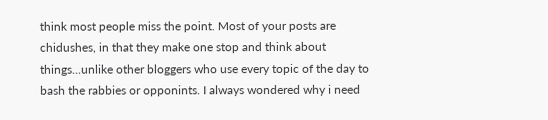think most people miss the point. Most of your posts are chidushes, in that they make one stop and think about things...unlike other bloggers who use every topic of the day to bash the rabbies or opponints. I always wondered why i need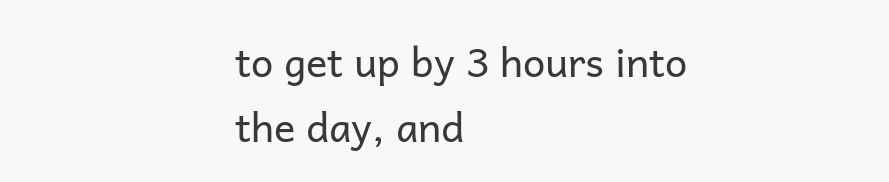to get up by 3 hours into the day, and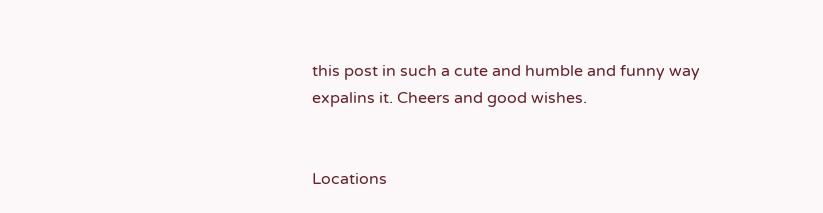this post in such a cute and humble and funny way expalins it. Cheers and good wishes.


Locations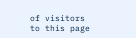of visitors to this page